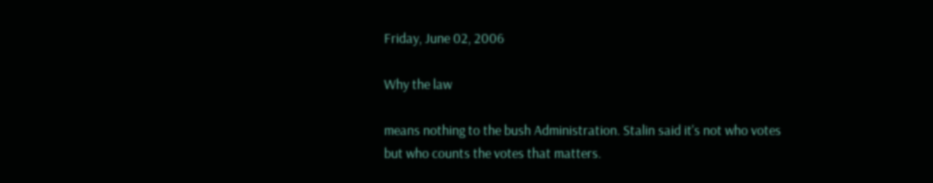Friday, June 02, 2006

Why the law

means nothing to the bush Administration. Stalin said it's not who votes
but who counts the votes that matters.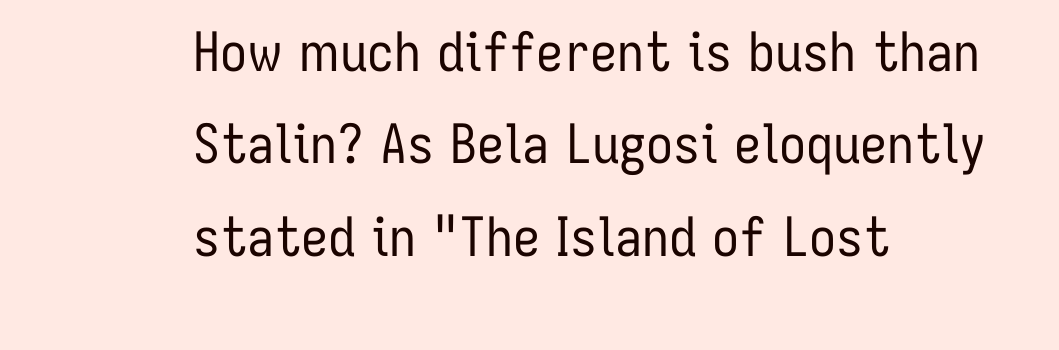How much different is bush than
Stalin? As Bela Lugosi eloquently stated in "The Island of Lost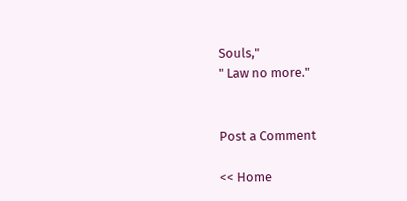Souls,"
" Law no more."


Post a Comment

<< Home